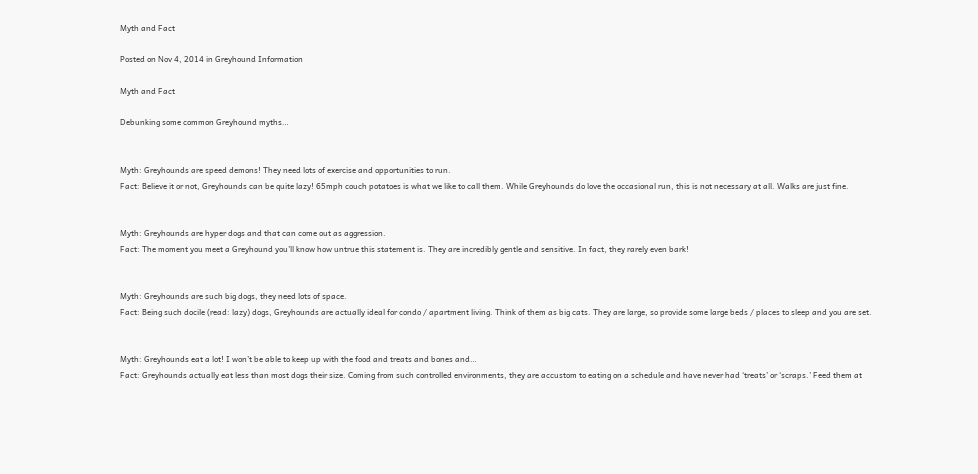Myth and Fact

Posted on Nov 4, 2014 in Greyhound Information

Myth and Fact

Debunking some common Greyhound myths…


Myth: Greyhounds are speed demons! They need lots of exercise and opportunities to run.
Fact: Believe it or not, Greyhounds can be quite lazy! 65mph couch potatoes is what we like to call them. While Greyhounds do love the occasional run, this is not necessary at all. Walks are just fine.


Myth: Greyhounds are hyper dogs and that can come out as aggression.
Fact: The moment you meet a Greyhound you’ll know how untrue this statement is. They are incredibly gentle and sensitive. In fact, they rarely even bark!


Myth: Greyhounds are such big dogs, they need lots of space.
Fact: Being such docile (read: lazy) dogs, Greyhounds are actually ideal for condo / apartment living. Think of them as big cats. They are large, so provide some large beds / places to sleep and you are set.


Myth: Greyhounds eat a lot! I won’t be able to keep up with the food and treats and bones and…
Fact: Greyhounds actually eat less than most dogs their size. Coming from such controlled environments, they are accustom to eating on a schedule and have never had ‘treats’ or ‘scraps.’ Feed them at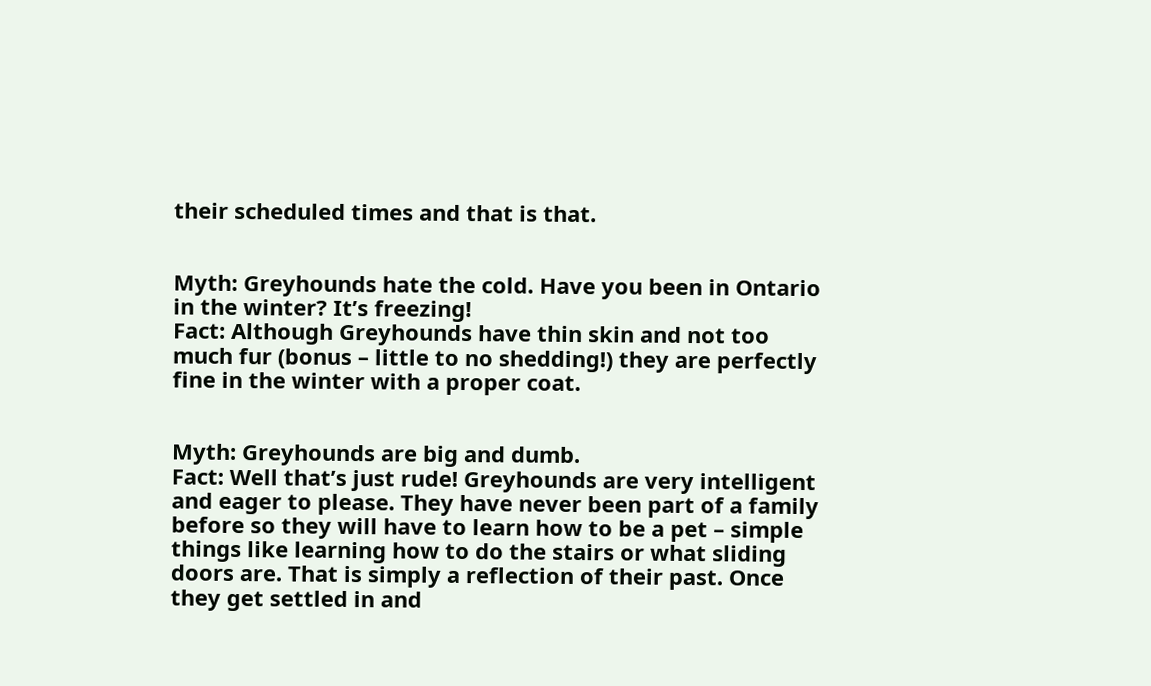their scheduled times and that is that.


Myth: Greyhounds hate the cold. Have you been in Ontario in the winter? It’s freezing!
Fact: Although Greyhounds have thin skin and not too much fur (bonus – little to no shedding!) they are perfectly fine in the winter with a proper coat.


Myth: Greyhounds are big and dumb.
Fact: Well that’s just rude! Greyhounds are very intelligent and eager to please. They have never been part of a family before so they will have to learn how to be a pet – simple things like learning how to do the stairs or what sliding doors are. That is simply a reflection of their past. Once they get settled in and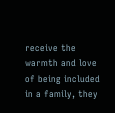receive the warmth and love of being included in a family, they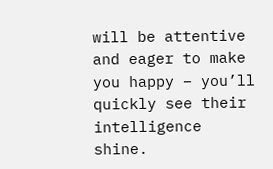will be attentive and eager to make you happy – you’ll quickly see their intelligence shine.